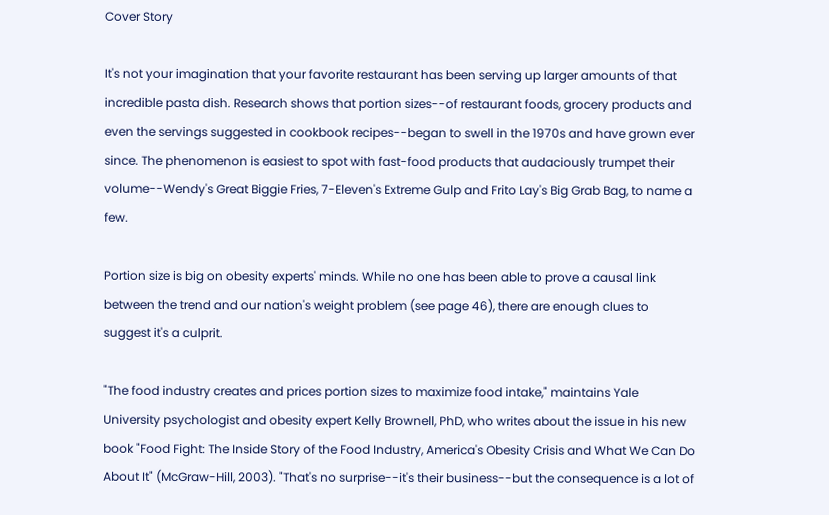Cover Story

It's not your imagination that your favorite restaurant has been serving up larger amounts of that incredible pasta dish. Research shows that portion sizes--of restaurant foods, grocery products and even the servings suggested in cookbook recipes--began to swell in the 1970s and have grown ever since. The phenomenon is easiest to spot with fast-food products that audaciously trumpet their volume--Wendy's Great Biggie Fries, 7-Eleven's Extreme Gulp and Frito Lay's Big Grab Bag, to name a few.

Portion size is big on obesity experts' minds. While no one has been able to prove a causal link between the trend and our nation's weight problem (see page 46), there are enough clues to suggest it's a culprit.

"The food industry creates and prices portion sizes to maximize food intake," maintains Yale University psychologist and obesity expert Kelly Brownell, PhD, who writes about the issue in his new book "Food Fight: The Inside Story of the Food Industry, America's Obesity Crisis and What We Can Do About It" (McGraw-Hill, 2003). "That's no surprise--it's their business--but the consequence is a lot of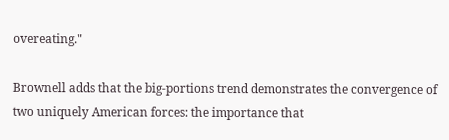overeating."

Brownell adds that the big-portions trend demonstrates the convergence of two uniquely American forces: the importance that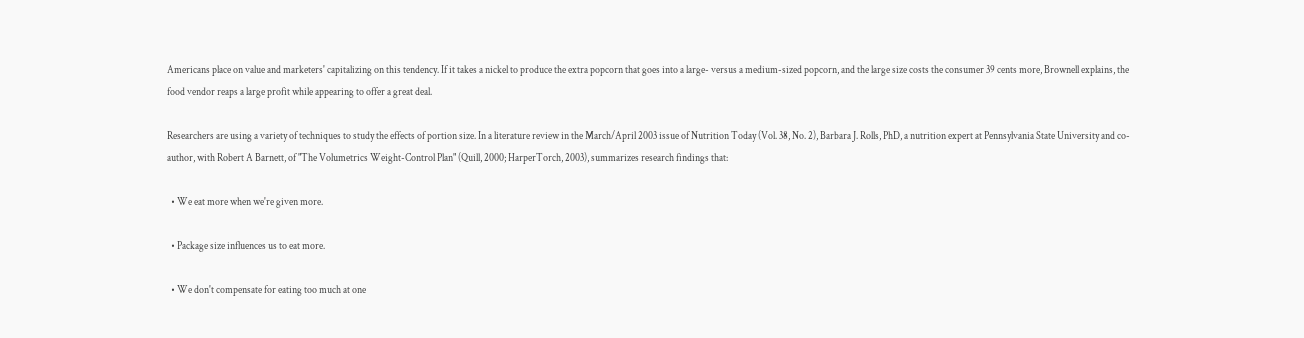Americans place on value and marketers' capitalizing on this tendency. If it takes a nickel to produce the extra popcorn that goes into a large- versus a medium-sized popcorn, and the large size costs the consumer 39 cents more, Brownell explains, the food vendor reaps a large profit while appearing to offer a great deal.

Researchers are using a variety of techniques to study the effects of portion size. In a literature review in the March/April 2003 issue of Nutrition Today (Vol. 38, No. 2), Barbara J. Rolls, PhD, a nutrition expert at Pennsylvania State University and co-author, with Robert A Barnett, of "The Volumetrics Weight-Control Plan" (Quill, 2000; HarperTorch, 2003), summarizes research findings that:

  • We eat more when we're given more.

  • Package size influences us to eat more.

  • We don't compensate for eating too much at one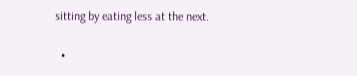sitting by eating less at the next.

  •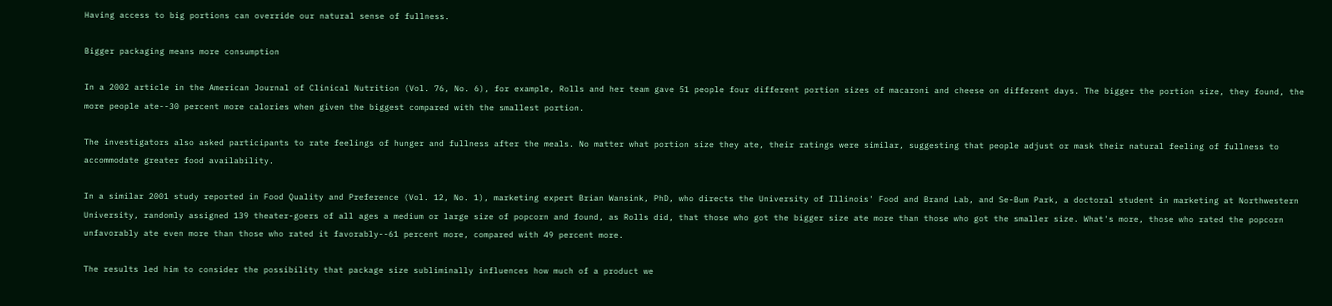Having access to big portions can override our natural sense of fullness.

Bigger packaging means more consumption

In a 2002 article in the American Journal of Clinical Nutrition (Vol. 76, No. 6), for example, Rolls and her team gave 51 people four different portion sizes of macaroni and cheese on different days. The bigger the portion size, they found, the more people ate--30 percent more calories when given the biggest compared with the smallest portion.

The investigators also asked participants to rate feelings of hunger and fullness after the meals. No matter what portion size they ate, their ratings were similar, suggesting that people adjust or mask their natural feeling of fullness to accommodate greater food availability.

In a similar 2001 study reported in Food Quality and Preference (Vol. 12, No. 1), marketing expert Brian Wansink, PhD, who directs the University of Illinois' Food and Brand Lab, and Se-Bum Park, a doctoral student in marketing at Northwestern University, randomly assigned 139 theater-goers of all ages a medium or large size of popcorn and found, as Rolls did, that those who got the bigger size ate more than those who got the smaller size. What's more, those who rated the popcorn unfavorably ate even more than those who rated it favorably--61 percent more, compared with 49 percent more.

The results led him to consider the possibility that package size subliminally influences how much of a product we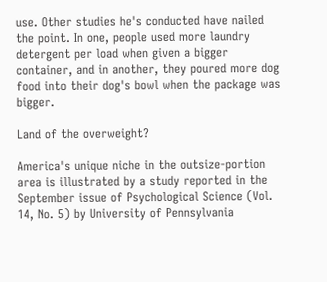use. Other studies he's conducted have nailed the point. In one, people used more laundry detergent per load when given a bigger container, and in another, they poured more dog food into their dog's bowl when the package was bigger.

Land of the overweight?

America's unique niche in the outsize-portion area is illustrated by a study reported in the September issue of Psychological Science (Vol. 14, No. 5) by University of Pennsylvania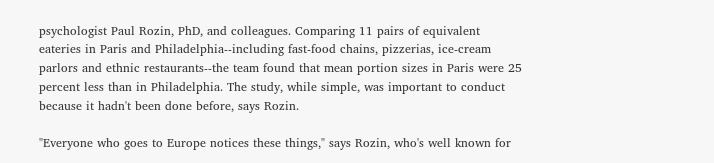psychologist Paul Rozin, PhD, and colleagues. Comparing 11 pairs of equivalent eateries in Paris and Philadelphia--including fast-food chains, pizzerias, ice-cream parlors and ethnic restaurants--the team found that mean portion sizes in Paris were 25 percent less than in Philadelphia. The study, while simple, was important to conduct because it hadn't been done before, says Rozin.

"Everyone who goes to Europe notices these things," says Rozin, who's well known for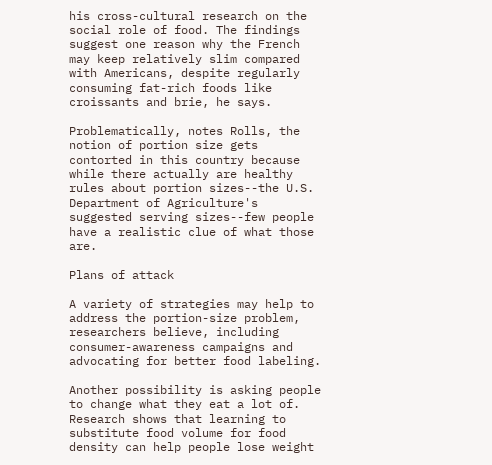his cross-cultural research on the social role of food. The findings suggest one reason why the French may keep relatively slim compared with Americans, despite regularly consuming fat-rich foods like croissants and brie, he says.

Problematically, notes Rolls, the notion of portion size gets contorted in this country because while there actually are healthy rules about portion sizes--the U.S. Department of Agriculture's suggested serving sizes--few people have a realistic clue of what those are.

Plans of attack

A variety of strategies may help to address the portion-size problem, researchers believe, including consumer-awareness campaigns and advocating for better food labeling.

Another possibility is asking people to change what they eat a lot of. Research shows that learning to substitute food volume for food density can help people lose weight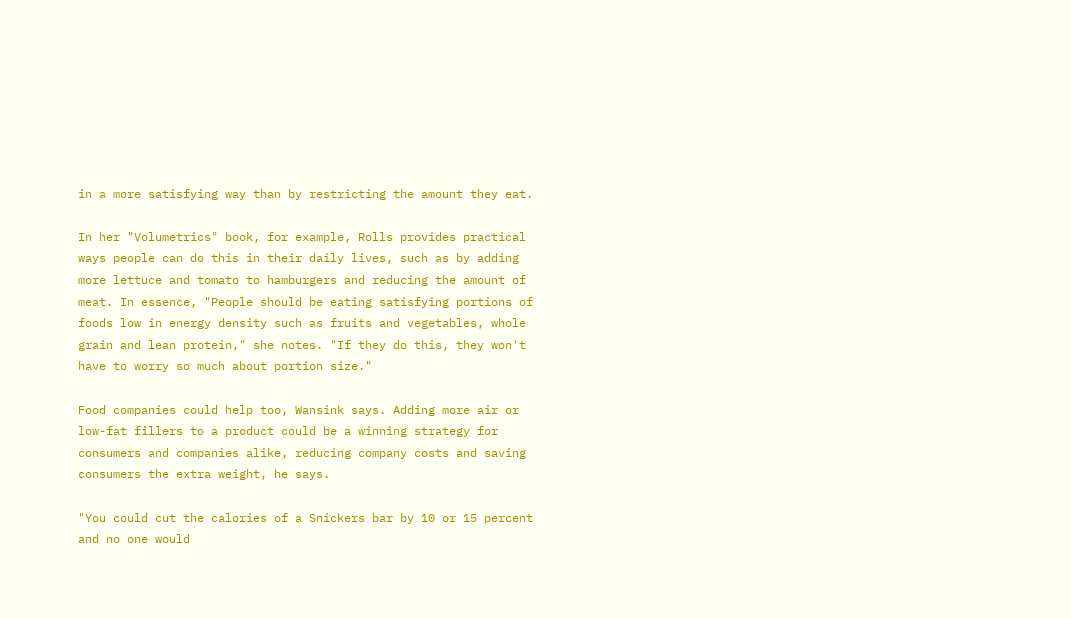in a more satisfying way than by restricting the amount they eat.

In her "Volumetrics" book, for example, Rolls provides practical ways people can do this in their daily lives, such as by adding more lettuce and tomato to hamburgers and reducing the amount of meat. In essence, "People should be eating satisfying portions of foods low in energy density such as fruits and vegetables, whole grain and lean protein," she notes. "If they do this, they won't have to worry so much about portion size."

Food companies could help too, Wansink says. Adding more air or low-fat fillers to a product could be a winning strategy for consumers and companies alike, reducing company costs and saving consumers the extra weight, he says.

"You could cut the calories of a Snickers bar by 10 or 15 percent and no one would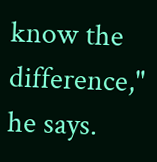know the difference," he says.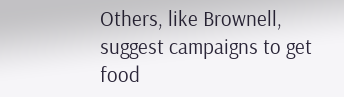Others, like Brownell, suggest campaigns to get food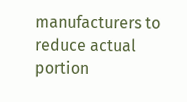manufacturers to reduce actual portion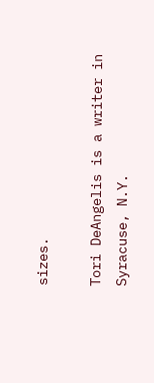sizes.

Tori DeAngelis is a writer in Syracuse, N.Y.